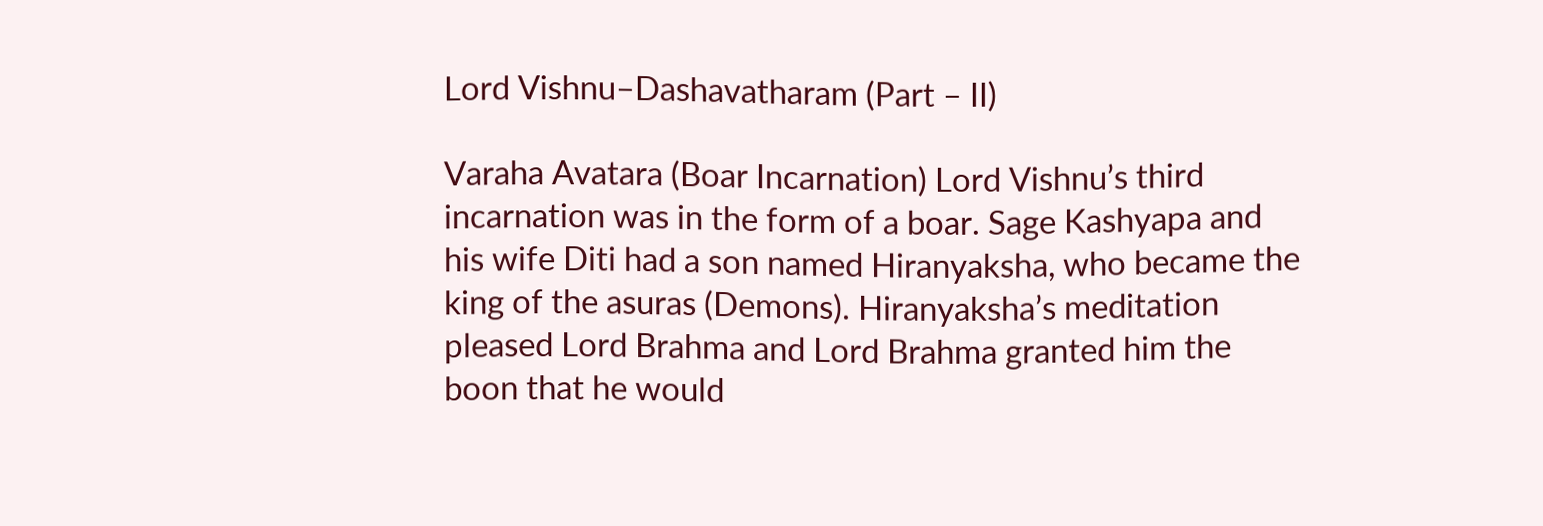Lord Vishnu–Dashavatharam (Part – II)

Varaha Avatara (Boar Incarnation) Lord Vishnu’s third incarnation was in the form of a boar. Sage Kashyapa and his wife Diti had a son named Hiranyaksha, who became the king of the asuras (Demons). Hiranyaksha’s meditation pleased Lord Brahma and Lord Brahma granted him the boon that he would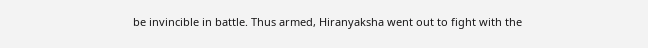be invincible in battle. Thus armed, Hiranyaksha went out to fight with the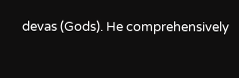devas (Gods). He comprehensively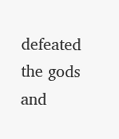defeated the gods and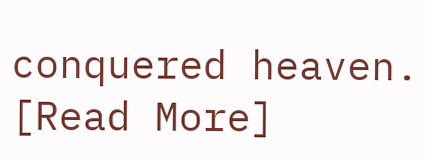conquered heaven. [Read More]